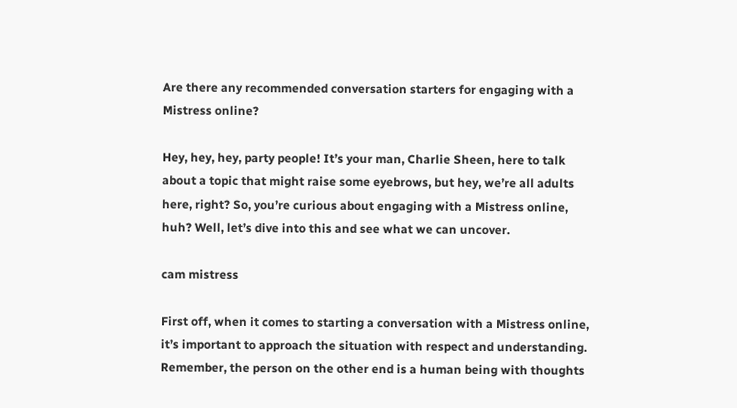Are there any recommended conversation starters for engaging with a Mistress online?

Hey, hey, hey, party people! It’s your man, Charlie Sheen, here to talk about a topic that might raise some eyebrows, but hey, we’re all adults here, right? So, you’re curious about engaging with a Mistress online, huh? Well, let’s dive into this and see what we can uncover.

cam mistress

First off, when it comes to starting a conversation with a Mistress online, it’s important to approach the situation with respect and understanding. Remember, the person on the other end is a human being with thoughts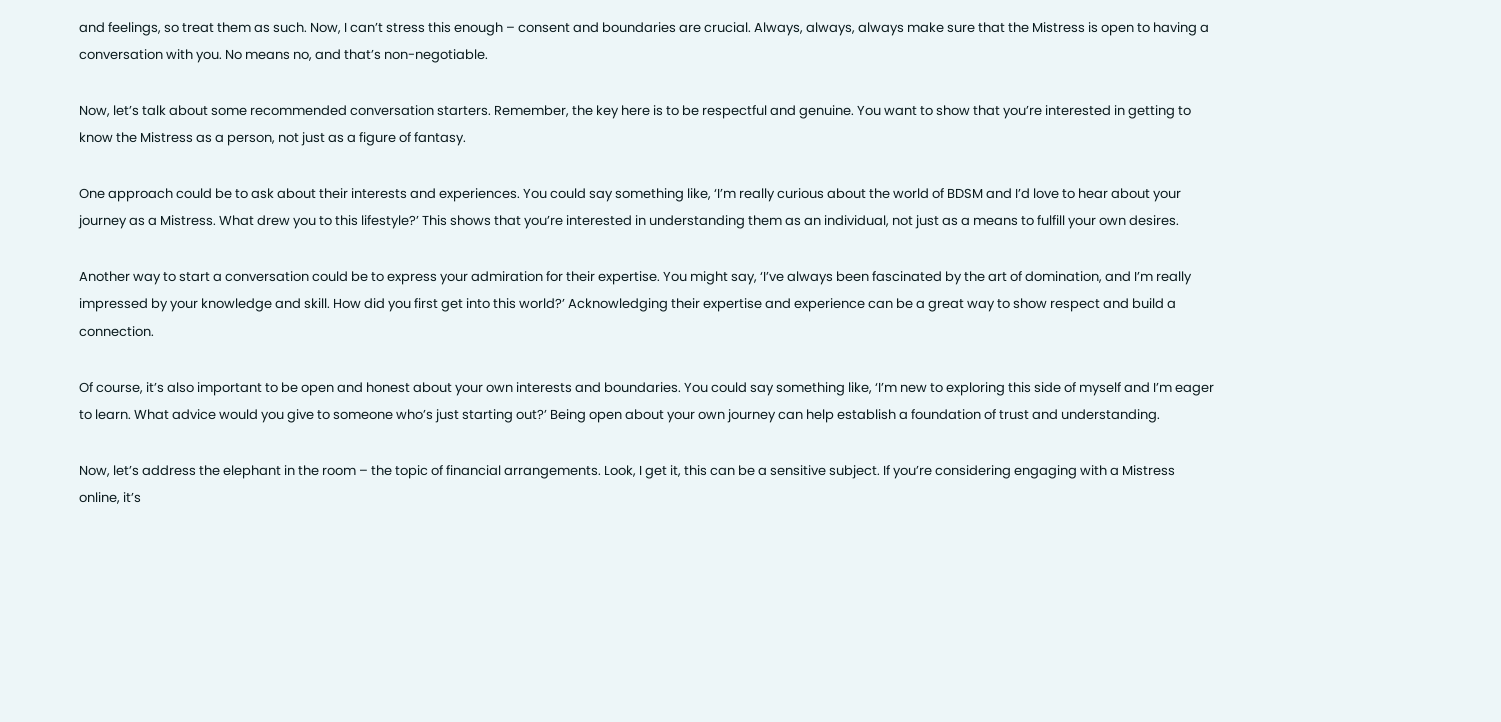and feelings, so treat them as such. Now, I can’t stress this enough – consent and boundaries are crucial. Always, always, always make sure that the Mistress is open to having a conversation with you. No means no, and that’s non-negotiable.

Now, let’s talk about some recommended conversation starters. Remember, the key here is to be respectful and genuine. You want to show that you’re interested in getting to know the Mistress as a person, not just as a figure of fantasy.

One approach could be to ask about their interests and experiences. You could say something like, ‘I’m really curious about the world of BDSM and I’d love to hear about your journey as a Mistress. What drew you to this lifestyle?’ This shows that you’re interested in understanding them as an individual, not just as a means to fulfill your own desires.

Another way to start a conversation could be to express your admiration for their expertise. You might say, ‘I’ve always been fascinated by the art of domination, and I’m really impressed by your knowledge and skill. How did you first get into this world?’ Acknowledging their expertise and experience can be a great way to show respect and build a connection.

Of course, it’s also important to be open and honest about your own interests and boundaries. You could say something like, ‘I’m new to exploring this side of myself and I’m eager to learn. What advice would you give to someone who’s just starting out?’ Being open about your own journey can help establish a foundation of trust and understanding.

Now, let’s address the elephant in the room – the topic of financial arrangements. Look, I get it, this can be a sensitive subject. If you’re considering engaging with a Mistress online, it’s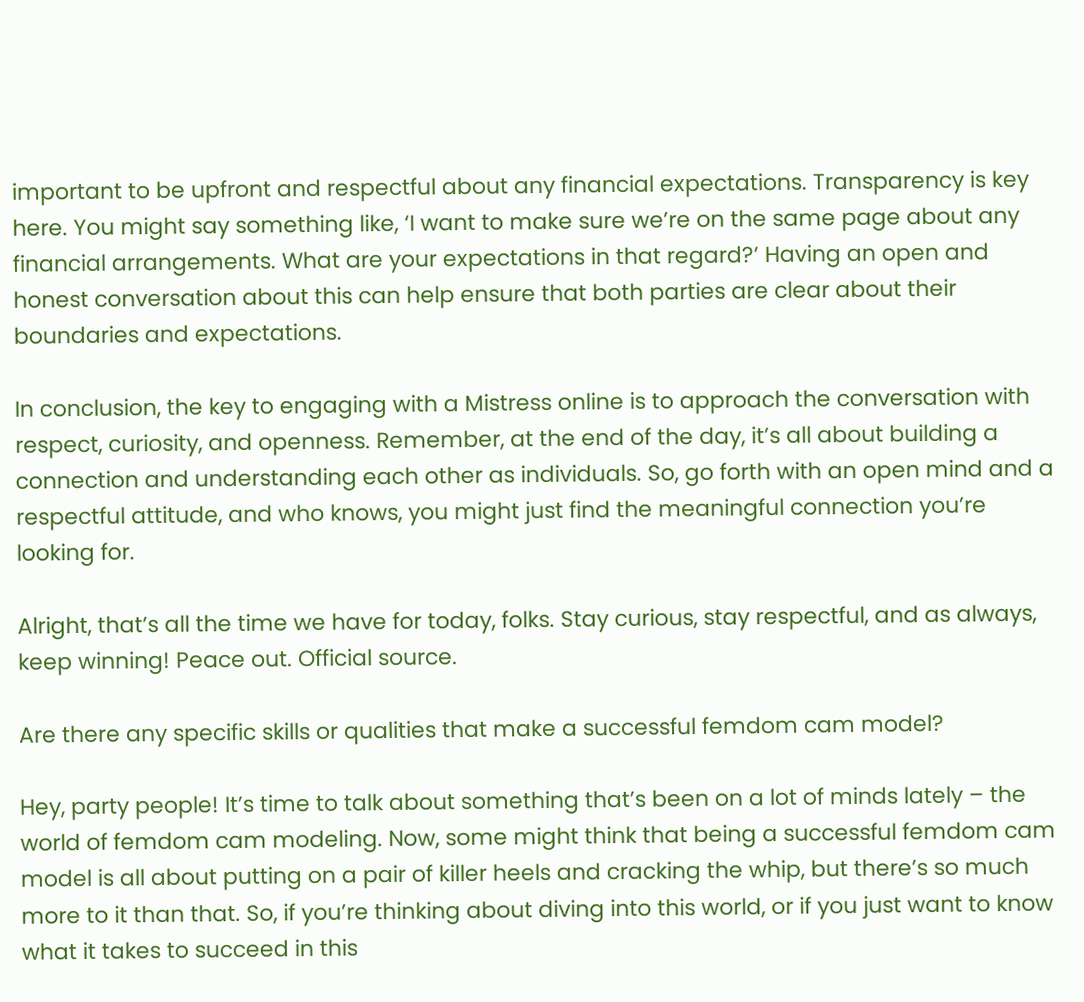important to be upfront and respectful about any financial expectations. Transparency is key here. You might say something like, ‘I want to make sure we’re on the same page about any financial arrangements. What are your expectations in that regard?’ Having an open and honest conversation about this can help ensure that both parties are clear about their boundaries and expectations.

In conclusion, the key to engaging with a Mistress online is to approach the conversation with respect, curiosity, and openness. Remember, at the end of the day, it’s all about building a connection and understanding each other as individuals. So, go forth with an open mind and a respectful attitude, and who knows, you might just find the meaningful connection you’re looking for.

Alright, that’s all the time we have for today, folks. Stay curious, stay respectful, and as always, keep winning! Peace out. Official source.

Are there any specific skills or qualities that make a successful femdom cam model?

Hey, party people! It’s time to talk about something that’s been on a lot of minds lately – the world of femdom cam modeling. Now, some might think that being a successful femdom cam model is all about putting on a pair of killer heels and cracking the whip, but there’s so much more to it than that. So, if you’re thinking about diving into this world, or if you just want to know what it takes to succeed in this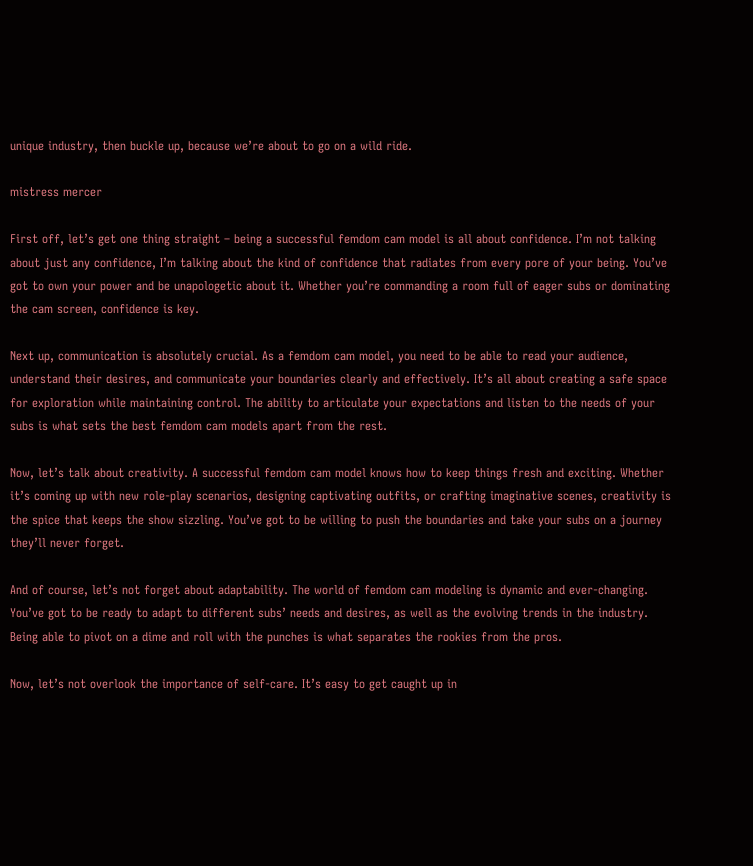unique industry, then buckle up, because we’re about to go on a wild ride.

mistress mercer

First off, let’s get one thing straight – being a successful femdom cam model is all about confidence. I’m not talking about just any confidence, I’m talking about the kind of confidence that radiates from every pore of your being. You’ve got to own your power and be unapologetic about it. Whether you’re commanding a room full of eager subs or dominating the cam screen, confidence is key.

Next up, communication is absolutely crucial. As a femdom cam model, you need to be able to read your audience, understand their desires, and communicate your boundaries clearly and effectively. It’s all about creating a safe space for exploration while maintaining control. The ability to articulate your expectations and listen to the needs of your subs is what sets the best femdom cam models apart from the rest.

Now, let’s talk about creativity. A successful femdom cam model knows how to keep things fresh and exciting. Whether it’s coming up with new role-play scenarios, designing captivating outfits, or crafting imaginative scenes, creativity is the spice that keeps the show sizzling. You’ve got to be willing to push the boundaries and take your subs on a journey they’ll never forget.

And of course, let’s not forget about adaptability. The world of femdom cam modeling is dynamic and ever-changing. You’ve got to be ready to adapt to different subs’ needs and desires, as well as the evolving trends in the industry. Being able to pivot on a dime and roll with the punches is what separates the rookies from the pros.

Now, let’s not overlook the importance of self-care. It’s easy to get caught up in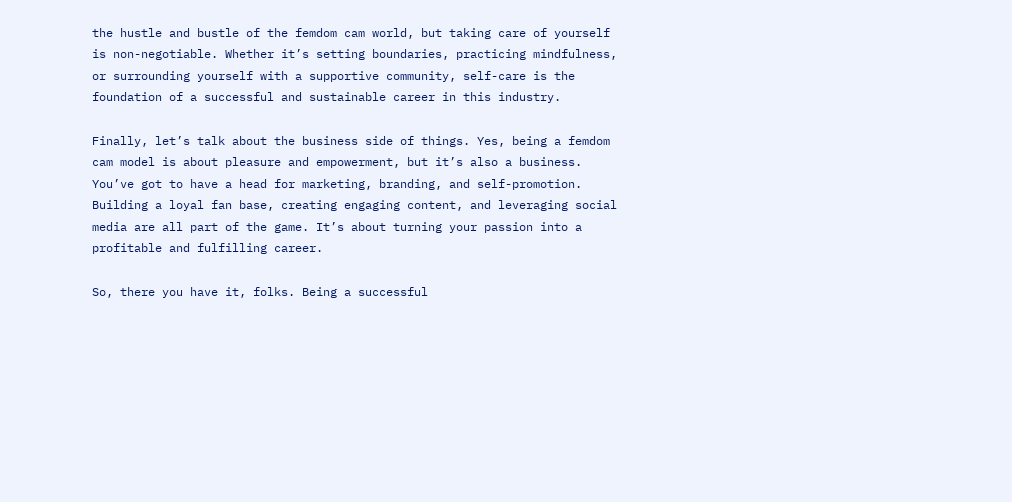the hustle and bustle of the femdom cam world, but taking care of yourself is non-negotiable. Whether it’s setting boundaries, practicing mindfulness, or surrounding yourself with a supportive community, self-care is the foundation of a successful and sustainable career in this industry.

Finally, let’s talk about the business side of things. Yes, being a femdom cam model is about pleasure and empowerment, but it’s also a business. You’ve got to have a head for marketing, branding, and self-promotion. Building a loyal fan base, creating engaging content, and leveraging social media are all part of the game. It’s about turning your passion into a profitable and fulfilling career.

So, there you have it, folks. Being a successful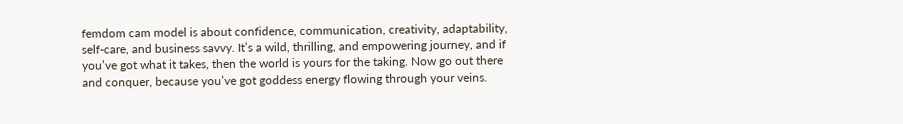femdom cam model is about confidence, communication, creativity, adaptability, self-care, and business savvy. It’s a wild, thrilling, and empowering journey, and if you’ve got what it takes, then the world is yours for the taking. Now go out there and conquer, because you’ve got goddess energy flowing through your veins.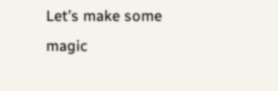Let’s make some magic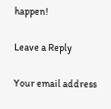happen!

Leave a Reply

Your email address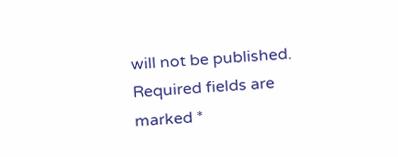will not be published. Required fields are marked *